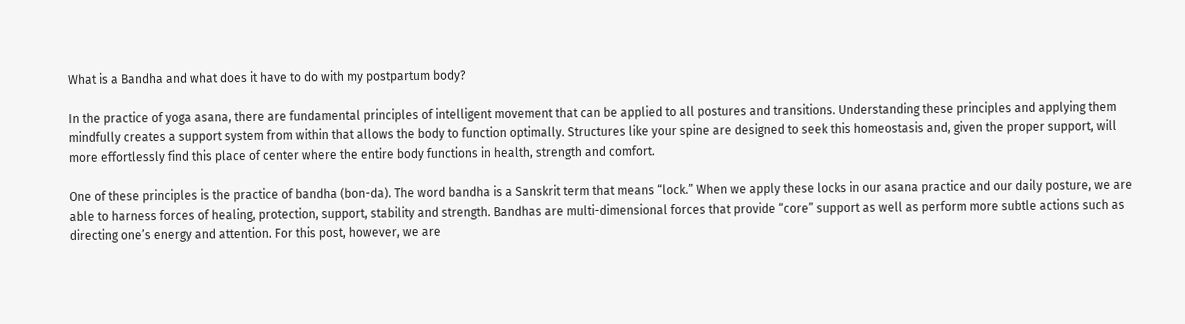What is a Bandha and what does it have to do with my postpartum body?

In the practice of yoga asana, there are fundamental principles of intelligent movement that can be applied to all postures and transitions. Understanding these principles and applying them mindfully creates a support system from within that allows the body to function optimally. Structures like your spine are designed to seek this homeostasis and, given the proper support, will more effortlessly find this place of center where the entire body functions in health, strength and comfort.

One of these principles is the practice of bandha (bon-da). The word bandha is a Sanskrit term that means “lock.” When we apply these locks in our asana practice and our daily posture, we are able to harness forces of healing, protection, support, stability and strength. Bandhas are multi-dimensional forces that provide “core” support as well as perform more subtle actions such as directing one’s energy and attention. For this post, however, we are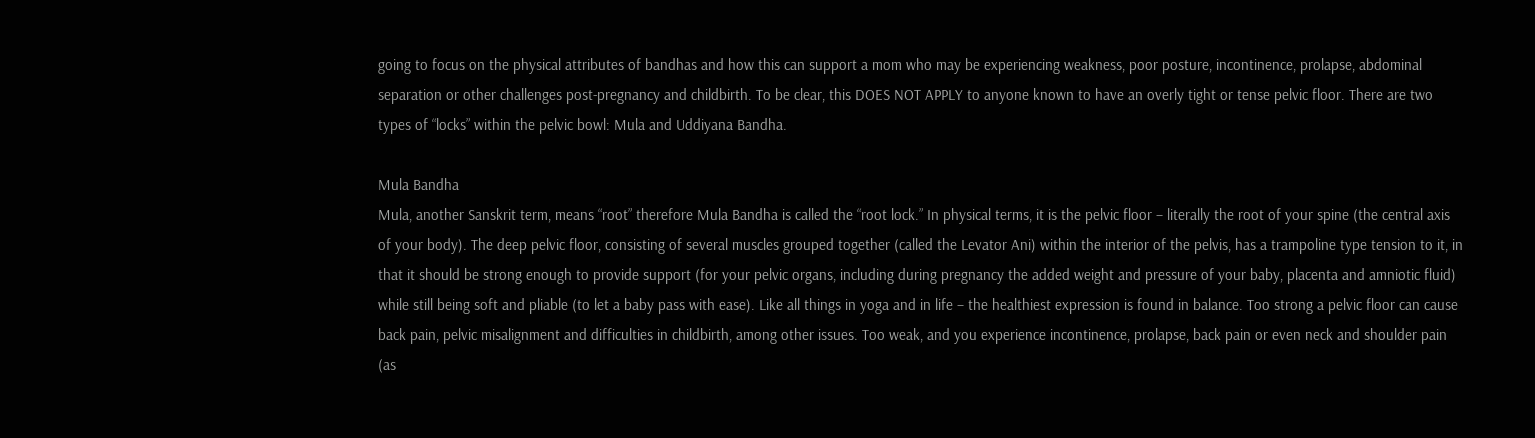going to focus on the physical attributes of bandhas and how this can support a mom who may be experiencing weakness, poor posture, incontinence, prolapse, abdominal separation or other challenges post-pregnancy and childbirth. To be clear, this DOES NOT APPLY to anyone known to have an overly tight or tense pelvic floor. There are two types of “locks” within the pelvic bowl: Mula and Uddiyana Bandha.

Mula Bandha
Mula, another Sanskrit term, means “root” therefore Mula Bandha is called the “root lock.” In physical terms, it is the pelvic floor – literally the root of your spine (the central axis of your body). The deep pelvic floor, consisting of several muscles grouped together (called the Levator Ani) within the interior of the pelvis, has a trampoline type tension to it, in that it should be strong enough to provide support (for your pelvic organs, including during pregnancy the added weight and pressure of your baby, placenta and amniotic fluid) while still being soft and pliable (to let a baby pass with ease). Like all things in yoga and in life – the healthiest expression is found in balance. Too strong a pelvic floor can cause back pain, pelvic misalignment and difficulties in childbirth, among other issues. Too weak, and you experience incontinence, prolapse, back pain or even neck and shoulder pain (as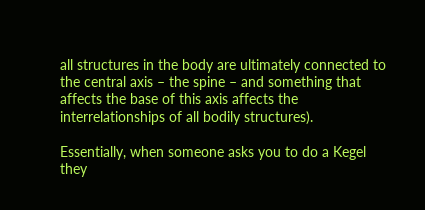all structures in the body are ultimately connected to the central axis – the spine – and something that affects the base of this axis affects the interrelationships of all bodily structures).

Essentially, when someone asks you to do a Kegel they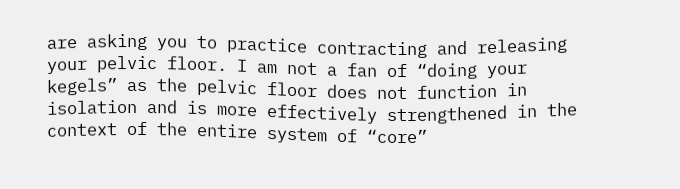are asking you to practice contracting and releasing your pelvic floor. I am not a fan of “doing your kegels” as the pelvic floor does not function in isolation and is more effectively strengthened in the context of the entire system of “core”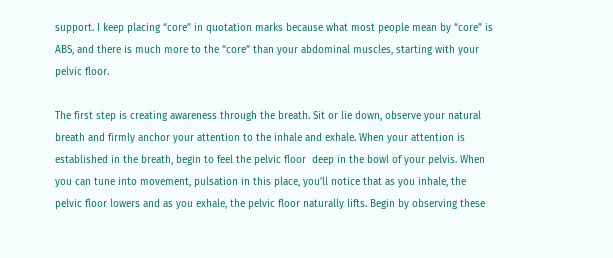support. I keep placing “core” in quotation marks because what most people mean by “core” is ABS, and there is much more to the “core” than your abdominal muscles, starting with your pelvic floor.

The first step is creating awareness through the breath. Sit or lie down, observe your natural breath and firmly anchor your attention to the inhale and exhale. When your attention is established in the breath, begin to feel the pelvic floor  deep in the bowl of your pelvis. When you can tune into movement, pulsation in this place, you’ll notice that as you inhale, the pelvic floor lowers and as you exhale, the pelvic floor naturally lifts. Begin by observing these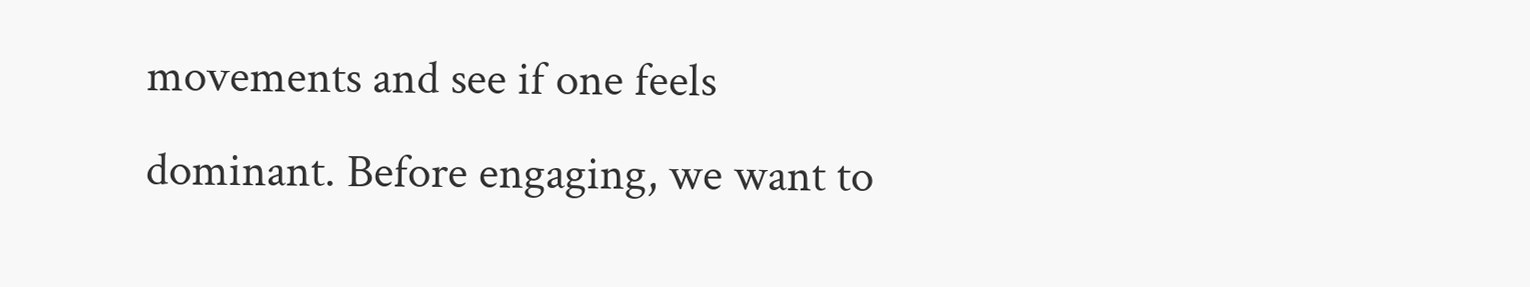movements and see if one feels dominant. Before engaging, we want to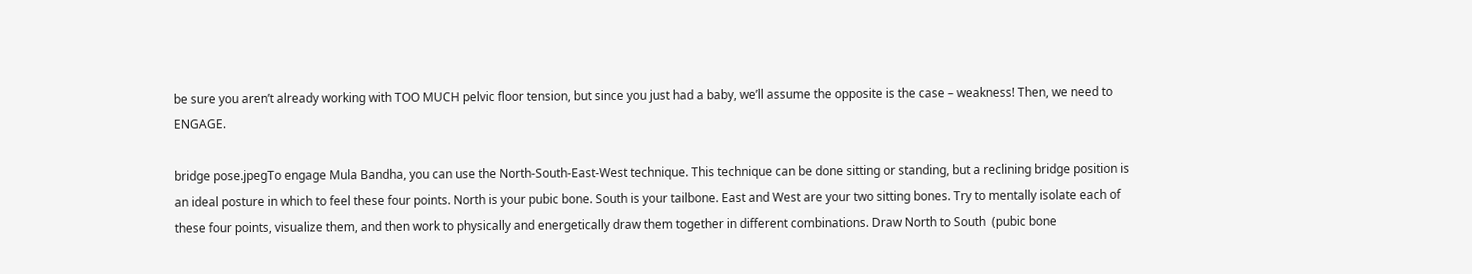be sure you aren’t already working with TOO MUCH pelvic floor tension, but since you just had a baby, we’ll assume the opposite is the case – weakness! Then, we need to ENGAGE.

bridge pose.jpegTo engage Mula Bandha, you can use the North-South-East-West technique. This technique can be done sitting or standing, but a reclining bridge position is an ideal posture in which to feel these four points. North is your pubic bone. South is your tailbone. East and West are your two sitting bones. Try to mentally isolate each of these four points, visualize them, and then work to physically and energetically draw them together in different combinations. Draw North to South  (pubic bone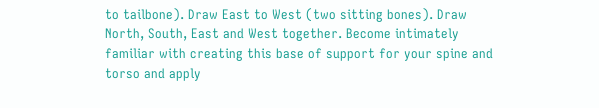to tailbone). Draw East to West (two sitting bones). Draw North, South, East and West together. Become intimately familiar with creating this base of support for your spine and torso and apply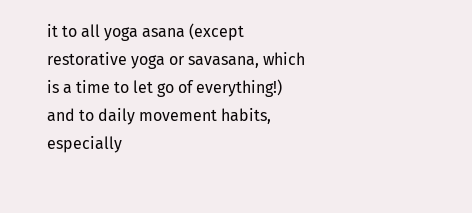it to all yoga asana (except restorative yoga or savasana, which is a time to let go of everything!) and to daily movement habits, especially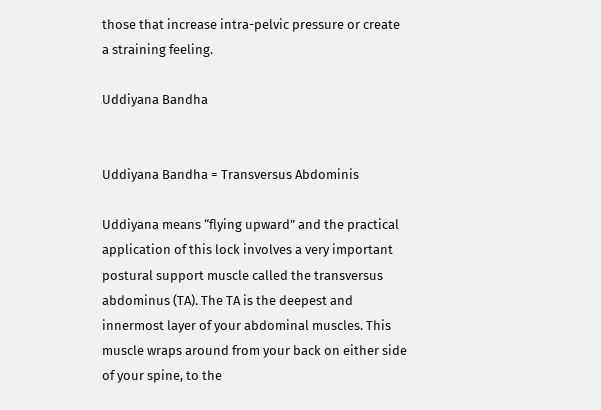those that increase intra-pelvic pressure or create a straining feeling.

Uddiyana Bandha


Uddiyana Bandha = Transversus Abdominis

Uddiyana means “flying upward” and the practical application of this lock involves a very important postural support muscle called the transversus abdominus (TA). The TA is the deepest and innermost layer of your abdominal muscles. This muscle wraps around from your back on either side of your spine, to the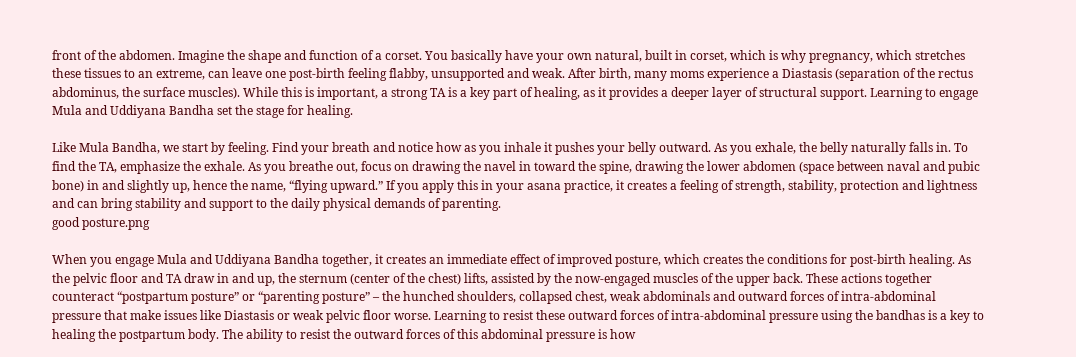front of the abdomen. Imagine the shape and function of a corset. You basically have your own natural, built in corset, which is why pregnancy, which stretches these tissues to an extreme, can leave one post-birth feeling flabby, unsupported and weak. After birth, many moms experience a Diastasis (separation of the rectus abdominus, the surface muscles). While this is important, a strong TA is a key part of healing, as it provides a deeper layer of structural support. Learning to engage Mula and Uddiyana Bandha set the stage for healing.

Like Mula Bandha, we start by feeling. Find your breath and notice how as you inhale it pushes your belly outward. As you exhale, the belly naturally falls in. To find the TA, emphasize the exhale. As you breathe out, focus on drawing the navel in toward the spine, drawing the lower abdomen (space between naval and pubic bone) in and slightly up, hence the name, “flying upward.” If you apply this in your asana practice, it creates a feeling of strength, stability, protection and lightness and can bring stability and support to the daily physical demands of parenting.
good posture.png

When you engage Mula and Uddiyana Bandha together, it creates an immediate effect of improved posture, which creates the conditions for post-birth healing. As the pelvic floor and TA draw in and up, the sternum (center of the chest) lifts, assisted by the now-engaged muscles of the upper back. These actions together counteract “postpartum posture” or “parenting posture” – the hunched shoulders, collapsed chest, weak abdominals and outward forces of intra-abdominal pressure that make issues like Diastasis or weak pelvic floor worse. Learning to resist these outward forces of intra-abdominal pressure using the bandhas is a key to healing the postpartum body. The ability to resist the outward forces of this abdominal pressure is how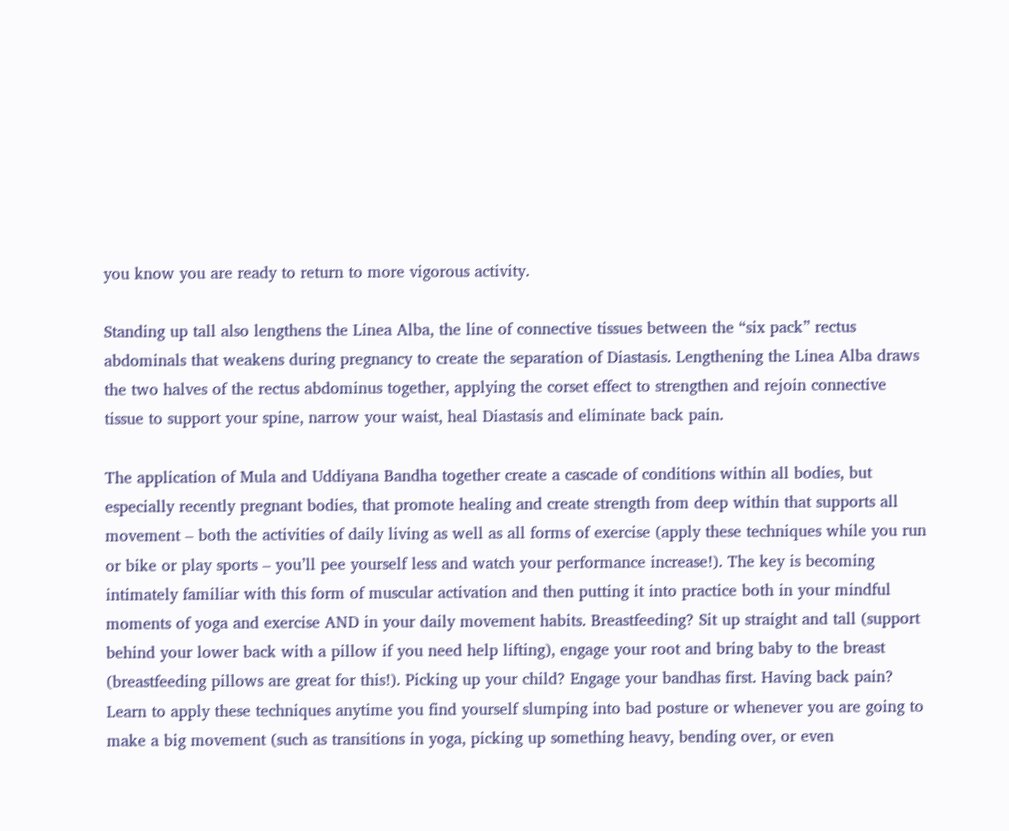you know you are ready to return to more vigorous activity.

Standing up tall also lengthens the Linea Alba, the line of connective tissues between the “six pack” rectus abdominals that weakens during pregnancy to create the separation of Diastasis. Lengthening the Linea Alba draws the two halves of the rectus abdominus together, applying the corset effect to strengthen and rejoin connective tissue to support your spine, narrow your waist, heal Diastasis and eliminate back pain.

The application of Mula and Uddiyana Bandha together create a cascade of conditions within all bodies, but especially recently pregnant bodies, that promote healing and create strength from deep within that supports all movement – both the activities of daily living as well as all forms of exercise (apply these techniques while you run or bike or play sports – you’ll pee yourself less and watch your performance increase!). The key is becoming intimately familiar with this form of muscular activation and then putting it into practice both in your mindful moments of yoga and exercise AND in your daily movement habits. Breastfeeding? Sit up straight and tall (support behind your lower back with a pillow if you need help lifting), engage your root and bring baby to the breast (breastfeeding pillows are great for this!). Picking up your child? Engage your bandhas first. Having back pain? Learn to apply these techniques anytime you find yourself slumping into bad posture or whenever you are going to make a big movement (such as transitions in yoga, picking up something heavy, bending over, or even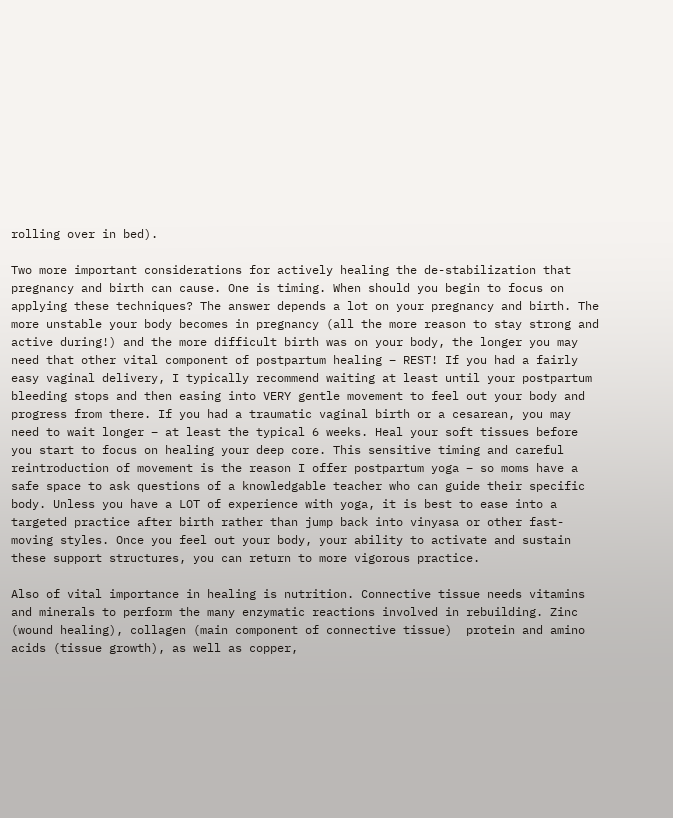rolling over in bed).

Two more important considerations for actively healing the de-stabilization that pregnancy and birth can cause. One is timing. When should you begin to focus on applying these techniques? The answer depends a lot on your pregnancy and birth. The more unstable your body becomes in pregnancy (all the more reason to stay strong and active during!) and the more difficult birth was on your body, the longer you may need that other vital component of postpartum healing – REST! If you had a fairly easy vaginal delivery, I typically recommend waiting at least until your postpartum bleeding stops and then easing into VERY gentle movement to feel out your body and progress from there. If you had a traumatic vaginal birth or a cesarean, you may need to wait longer – at least the typical 6 weeks. Heal your soft tissues before you start to focus on healing your deep core. This sensitive timing and careful reintroduction of movement is the reason I offer postpartum yoga – so moms have a safe space to ask questions of a knowledgable teacher who can guide their specific body. Unless you have a LOT of experience with yoga, it is best to ease into a targeted practice after birth rather than jump back into vinyasa or other fast-moving styles. Once you feel out your body, your ability to activate and sustain these support structures, you can return to more vigorous practice.

Also of vital importance in healing is nutrition. Connective tissue needs vitamins and minerals to perform the many enzymatic reactions involved in rebuilding. Zinc (wound healing), collagen (main component of connective tissue)  protein and amino acids (tissue growth), as well as copper,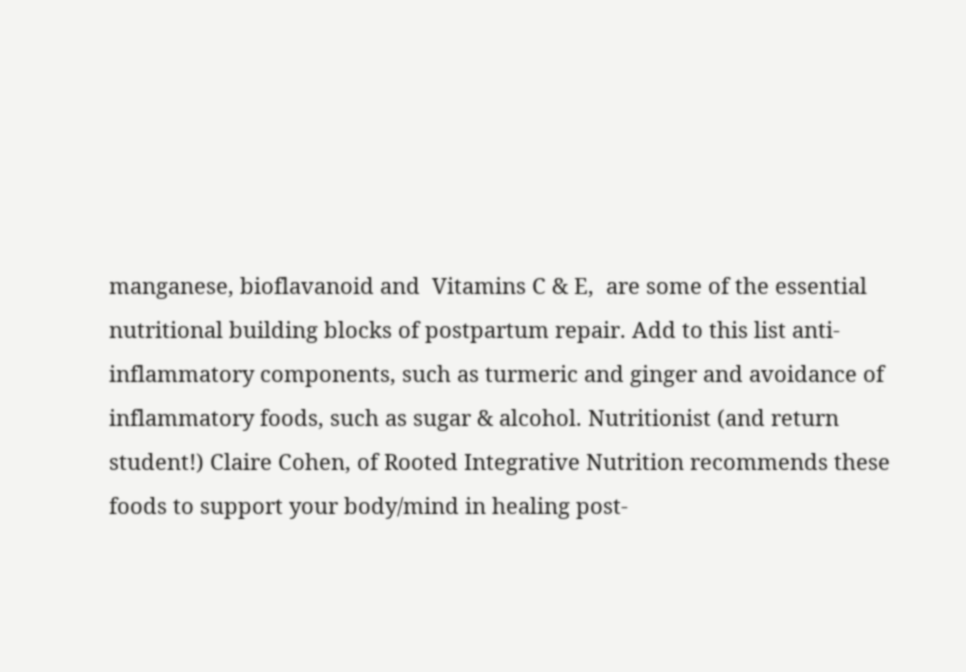manganese, bioflavanoid and  Vitamins C & E,  are some of the essential nutritional building blocks of postpartum repair. Add to this list anti-inflammatory components, such as turmeric and ginger and avoidance of inflammatory foods, such as sugar & alcohol. Nutritionist (and return student!) Claire Cohen, of Rooted Integrative Nutrition recommends these foods to support your body/mind in healing post-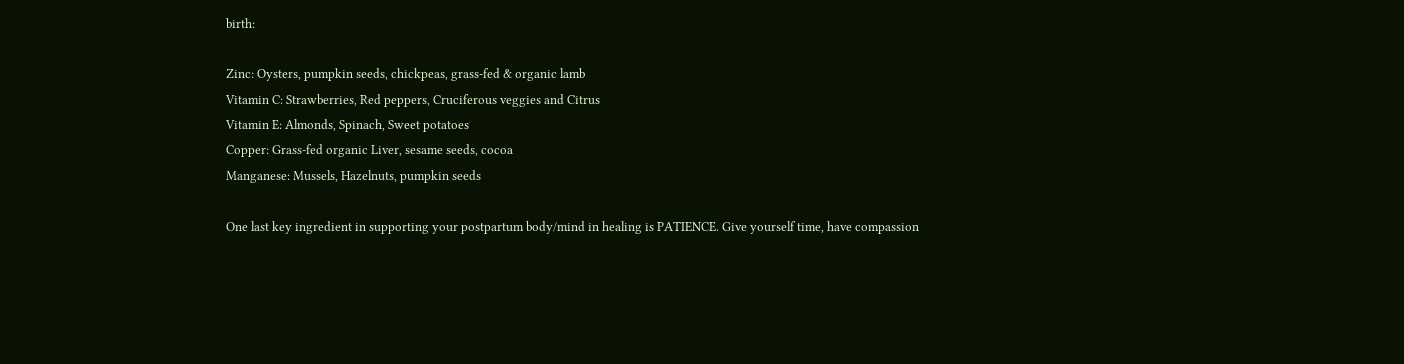birth:

Zinc: Oysters, pumpkin seeds, chickpeas, grass-fed & organic lamb
Vitamin C: Strawberries, Red peppers, Cruciferous veggies and Citrus
Vitamin E: Almonds, Spinach, Sweet potatoes
Copper: Grass-fed organic Liver, sesame seeds, cocoa
Manganese: Mussels, Hazelnuts, pumpkin seeds

One last key ingredient in supporting your postpartum body/mind in healing is PATIENCE. Give yourself time, have compassion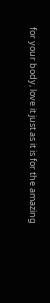for your body, love it just as it is for the amazing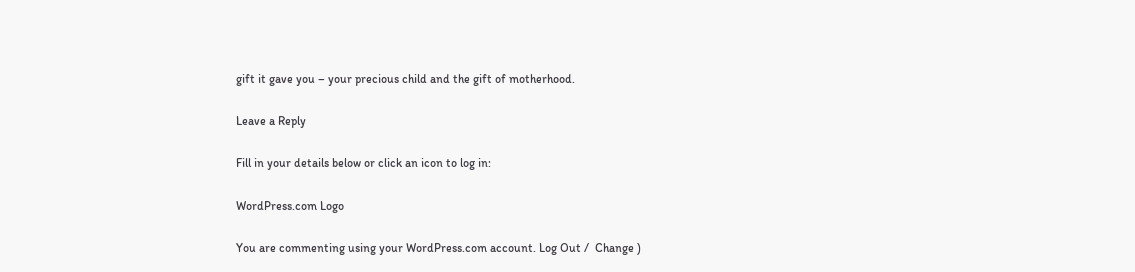gift it gave you – your precious child and the gift of motherhood.

Leave a Reply

Fill in your details below or click an icon to log in:

WordPress.com Logo

You are commenting using your WordPress.com account. Log Out /  Change )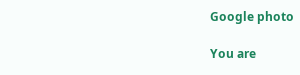Google photo

You are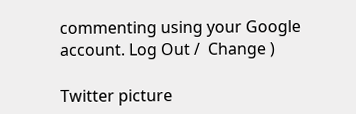commenting using your Google account. Log Out /  Change )

Twitter picture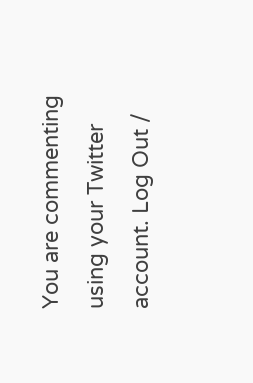You are commenting using your Twitter account. Log Out /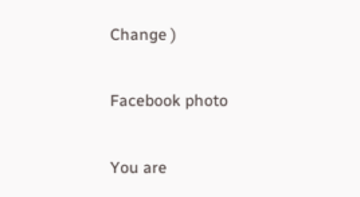Change )

Facebook photo

You are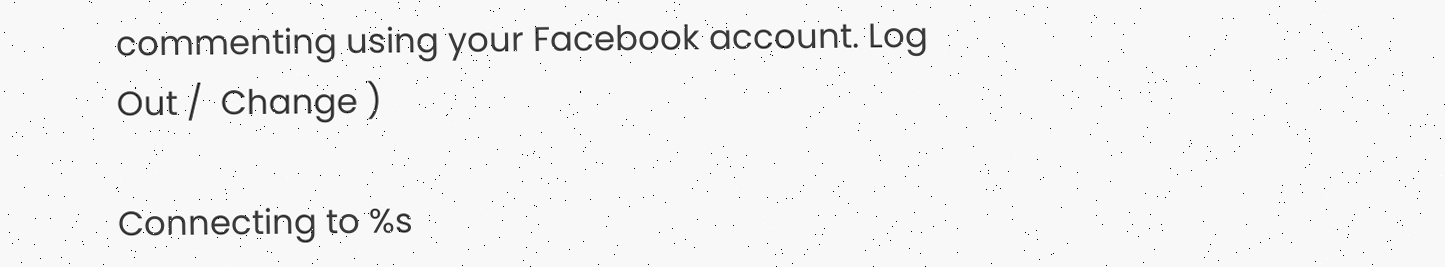commenting using your Facebook account. Log Out /  Change )

Connecting to %s